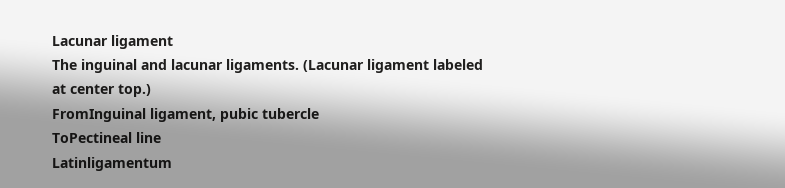Lacunar ligament
The inguinal and lacunar ligaments. (Lacunar ligament labeled at center top.)
FromInguinal ligament, pubic tubercle
ToPectineal line
Latinligamentum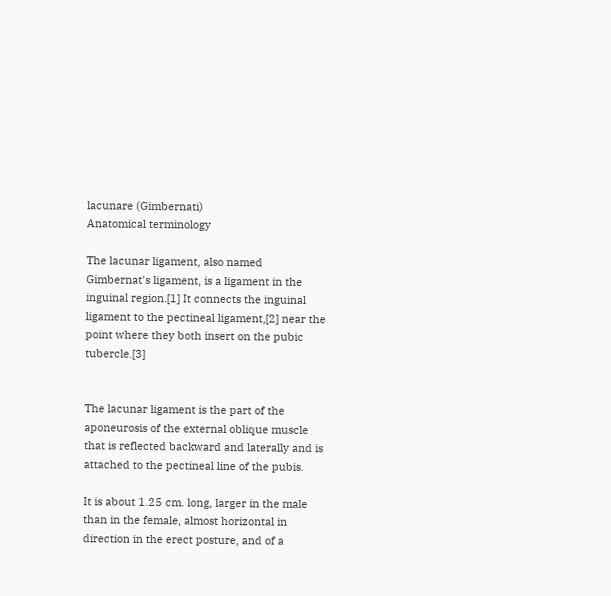lacunare (Gimbernati)
Anatomical terminology

The lacunar ligament, also named Gimbernat's ligament, is a ligament in the inguinal region.[1] It connects the inguinal ligament to the pectineal ligament,[2] near the point where they both insert on the pubic tubercle.[3]


The lacunar ligament is the part of the aponeurosis of the external oblique muscle that is reflected backward and laterally and is attached to the pectineal line of the pubis.

It is about 1.25 cm. long, larger in the male than in the female, almost horizontal in direction in the erect posture, and of a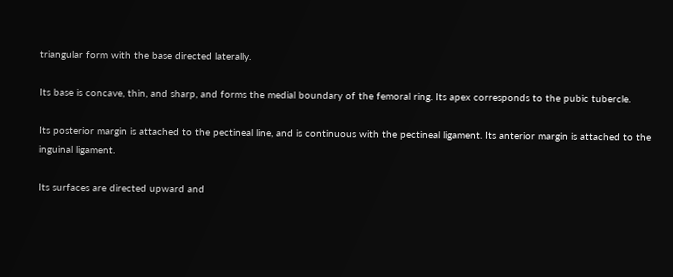triangular form with the base directed laterally.

Its base is concave, thin, and sharp, and forms the medial boundary of the femoral ring. Its apex corresponds to the pubic tubercle.

Its posterior margin is attached to the pectineal line, and is continuous with the pectineal ligament. Its anterior margin is attached to the inguinal ligament.

Its surfaces are directed upward and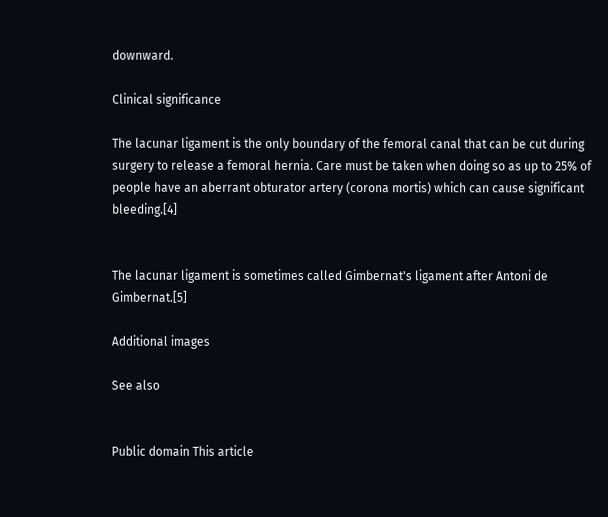downward.

Clinical significance

The lacunar ligament is the only boundary of the femoral canal that can be cut during surgery to release a femoral hernia. Care must be taken when doing so as up to 25% of people have an aberrant obturator artery (corona mortis) which can cause significant bleeding.[4]


The lacunar ligament is sometimes called Gimbernat's ligament after Antoni de Gimbernat.[5]

Additional images

See also


Public domain This article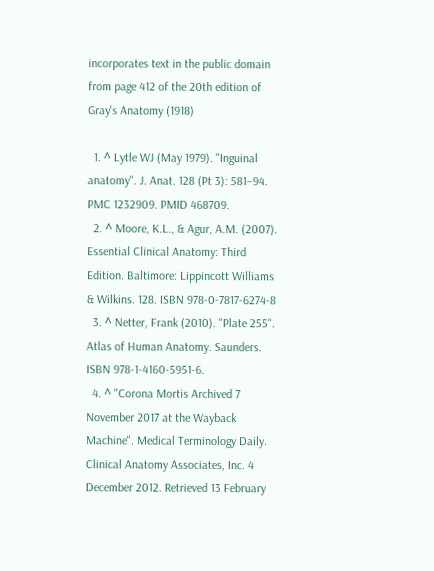incorporates text in the public domain from page 412 of the 20th edition of Gray's Anatomy (1918)

  1. ^ Lytle WJ (May 1979). "Inguinal anatomy". J. Anat. 128 (Pt 3): 581–94. PMC 1232909. PMID 468709.
  2. ^ Moore, K.L., & Agur, A.M. (2007). Essential Clinical Anatomy: Third Edition. Baltimore: Lippincott Williams & Wilkins. 128. ISBN 978-0-7817-6274-8
  3. ^ Netter, Frank (2010). "Plate 255". Atlas of Human Anatomy. Saunders. ISBN 978-1-4160-5951-6.
  4. ^ "Corona Mortis Archived 7 November 2017 at the Wayback Machine". Medical Terminology Daily. Clinical Anatomy Associates, Inc. 4 December 2012. Retrieved 13 February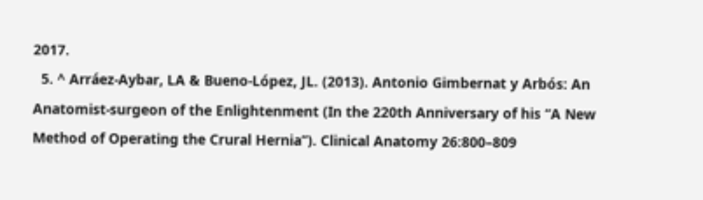2017.
  5. ^ Arráez-Aybar, LA & Bueno-López, JL. (2013). Antonio Gimbernat y Arbós: An Anatomist-surgeon of the Enlightenment (In the 220th Anniversary of his ‘‘A New Method of Operating the Crural Hernia’’). Clinical Anatomy 26:800–809